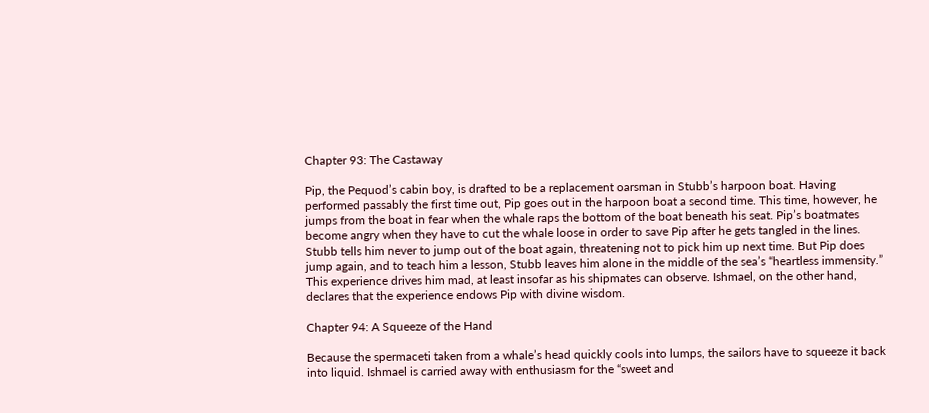Chapter 93: The Castaway

Pip, the Pequod’s cabin boy, is drafted to be a replacement oarsman in Stubb’s harpoon boat. Having performed passably the first time out, Pip goes out in the harpoon boat a second time. This time, however, he jumps from the boat in fear when the whale raps the bottom of the boat beneath his seat. Pip’s boatmates become angry when they have to cut the whale loose in order to save Pip after he gets tangled in the lines. Stubb tells him never to jump out of the boat again, threatening not to pick him up next time. But Pip does jump again, and to teach him a lesson, Stubb leaves him alone in the middle of the sea’s “heartless immensity.” This experience drives him mad, at least insofar as his shipmates can observe. Ishmael, on the other hand, declares that the experience endows Pip with divine wisdom.

Chapter 94: A Squeeze of the Hand

Because the spermaceti taken from a whale’s head quickly cools into lumps, the sailors have to squeeze it back into liquid. Ishmael is carried away with enthusiasm for the “sweet and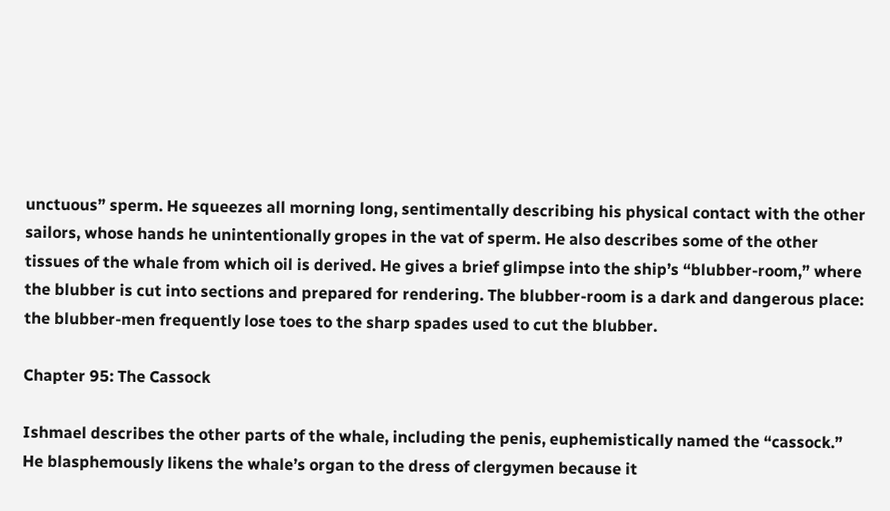unctuous” sperm. He squeezes all morning long, sentimentally describing his physical contact with the other sailors, whose hands he unintentionally gropes in the vat of sperm. He also describes some of the other tissues of the whale from which oil is derived. He gives a brief glimpse into the ship’s “blubber-room,” where the blubber is cut into sections and prepared for rendering. The blubber-room is a dark and dangerous place: the blubber-men frequently lose toes to the sharp spades used to cut the blubber.

Chapter 95: The Cassock

Ishmael describes the other parts of the whale, including the penis, euphemistically named the “cassock.” He blasphemously likens the whale’s organ to the dress of clergymen because it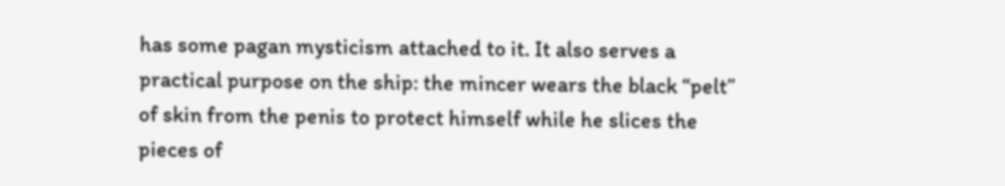has some pagan mysticism attached to it. It also serves a practical purpose on the ship: the mincer wears the black “pelt” of skin from the penis to protect himself while he slices the pieces of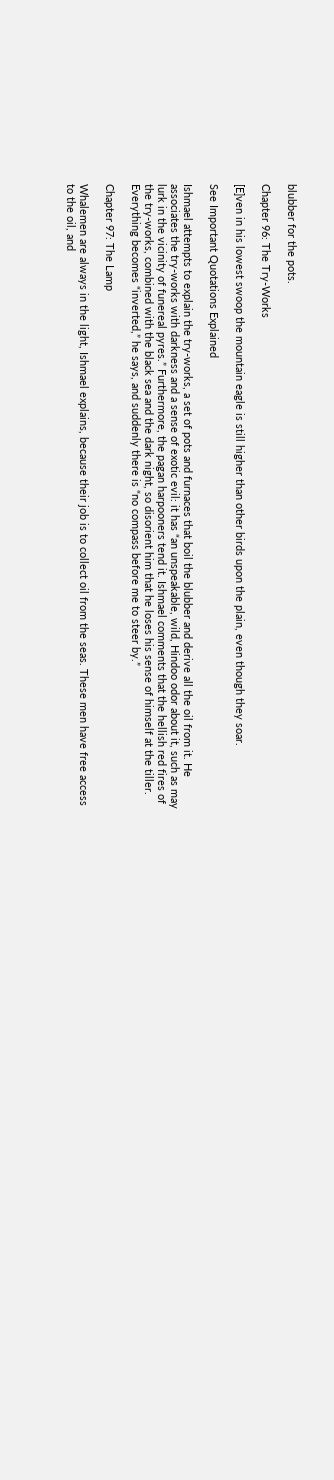blubber for the pots.

Chapter 96: The Try-Works

[E]ven in his lowest swoop the mountain eagle is still higher than other birds upon the plain, even though they soar.

See Important Quotations Explained

Ishmael attempts to explain the try-works, a set of pots and furnaces that boil the blubber and derive all the oil from it. He associates the try-works with darkness and a sense of exotic evil: it has “an unspeakable, wild, Hindoo odor about it, such as may lurk in the vicinity of funereal pyres.” Furthermore, the pagan harpooners tend it. Ishmael comments that the hellish red fires of the try-works, combined with the black sea and the dark night, so disorient him that he loses his sense of himself at the tiller. Everything becomes “inverted,” he says, and suddenly there is “no compass before me to steer by.”

Chapter 97: The Lamp

Whalemen are always in the light, Ishmael explains, because their job is to collect oil from the seas. These men have free access to the oil, and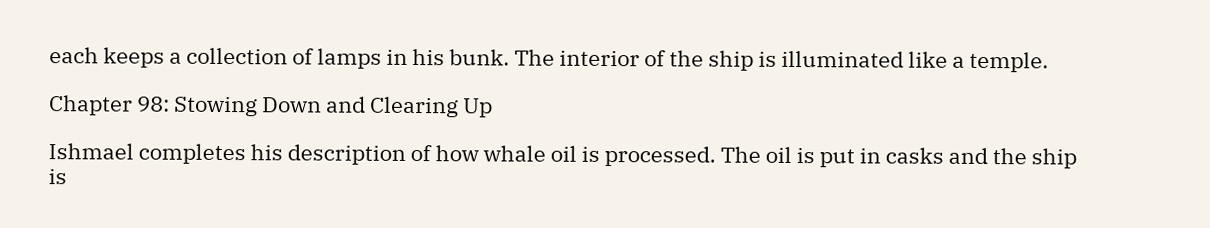each keeps a collection of lamps in his bunk. The interior of the ship is illuminated like a temple.

Chapter 98: Stowing Down and Clearing Up

Ishmael completes his description of how whale oil is processed. The oil is put in casks and the ship is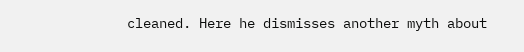cleaned. Here he dismisses another myth about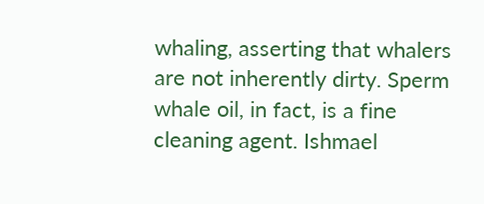whaling, asserting that whalers are not inherently dirty. Sperm whale oil, in fact, is a fine cleaning agent. Ishmael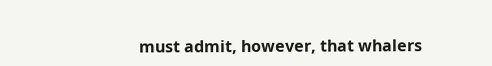must admit, however, that whalers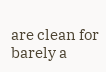are clean for barely a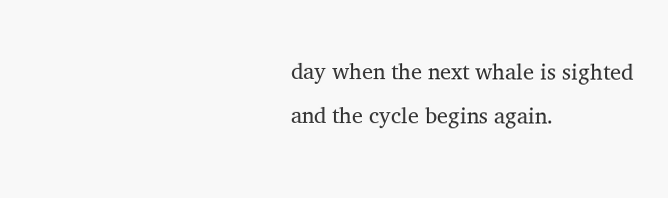day when the next whale is sighted and the cycle begins again.